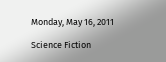Monday, May 16, 2011

Science Fiction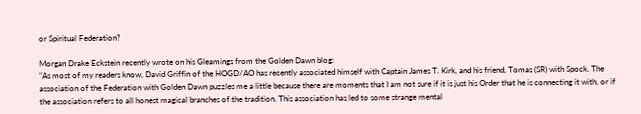or Spiritual Federation?

Morgan Drake Eckstein recently wrote on his Gleamings from the Golden Dawn blog:
"As most of my readers know, David Griffin of the HOGD/AO has recently associated himself with Captain James T. Kirk, and his friend, Tomas (SR) with Spock. The association of the Federation with Golden Dawn puzzles me a little because there are moments that I am not sure if it is just his Order that he is connecting it with, or if the association refers to all honest magical branches of the tradition. This association has led to some strange mental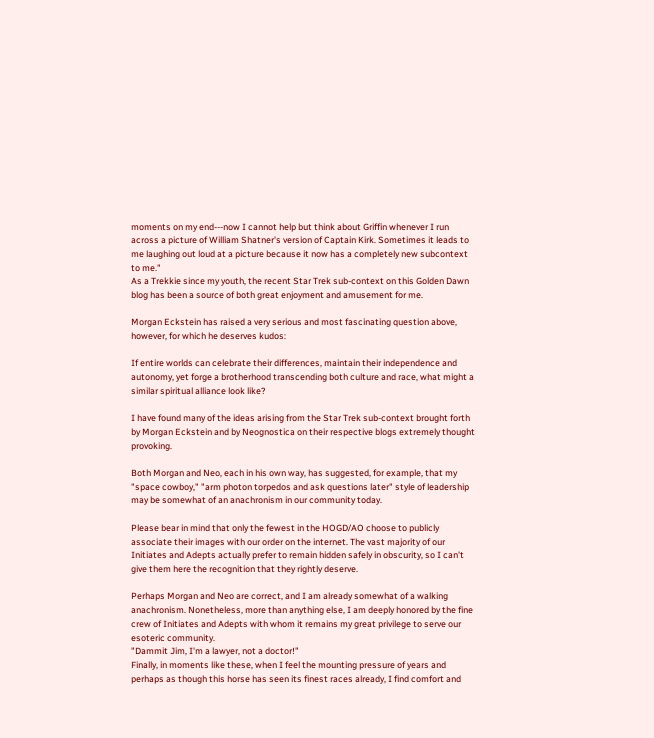moments on my end---now I cannot help but think about Griffin whenever I run across a picture of William Shatner's version of Captain Kirk. Sometimes it leads to me laughing out loud at a picture because it now has a completely new subcontext to me."
As a Trekkie since my youth, the recent Star Trek sub-context on this Golden Dawn blog has been a source of both great enjoyment and amusement for me.

Morgan Eckstein has raised a very serious and most fascinating question above, however, for which he deserves kudos:

If entire worlds can celebrate their differences, maintain their independence and autonomy, yet forge a brotherhood transcending both culture and race, what might a similar spiritual alliance look like?

I have found many of the ideas arising from the Star Trek sub-context brought forth by Morgan Eckstein and by Neognostica on their respective blogs extremely thought provoking.

Both Morgan and Neo, each in his own way, has suggested, for example, that my "space cowboy," "arm photon torpedos and ask questions later" style of leadership may be somewhat of an anachronism in our community today.

Please bear in mind that only the fewest in the HOGD/AO choose to publicly associate their images with our order on the internet. The vast majority of our Initiates and Adepts actually prefer to remain hidden safely in obscurity, so I can't give them here the recognition that they rightly deserve.

Perhaps Morgan and Neo are correct, and I am already somewhat of a walking anachronism. Nonetheless, more than anything else, I am deeply honored by the fine crew of Initiates and Adepts with whom it remains my great privilege to serve our esoteric community.
"Dammit Jim, I'm a lawyer, not a doctor!"
Finally, in moments like these, when I feel the mounting pressure of years and perhaps as though this horse has seen its finest races already, I find comfort and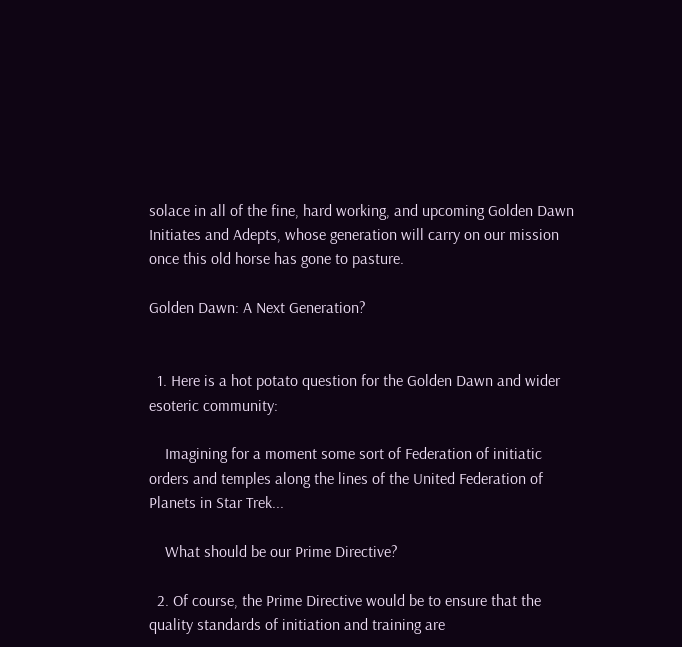solace in all of the fine, hard working, and upcoming Golden Dawn Initiates and Adepts, whose generation will carry on our mission once this old horse has gone to pasture.

Golden Dawn: A Next Generation?


  1. Here is a hot potato question for the Golden Dawn and wider esoteric community:

    Imagining for a moment some sort of Federation of initiatic orders and temples along the lines of the United Federation of Planets in Star Trek...

    What should be our Prime Directive?

  2. Of course, the Prime Directive would be to ensure that the quality standards of initiation and training are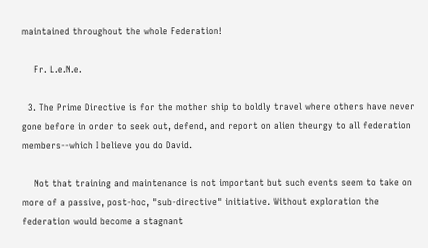maintained throughout the whole Federation!

    Fr. L.e.N.e.

  3. The Prime Directive is for the mother ship to boldly travel where others have never gone before in order to seek out, defend, and report on alien theurgy to all federation members--which I believe you do David.

    Not that training and maintenance is not important but such events seem to take on more of a passive, post-hoc, "sub-directive" initiative. Without exploration the federation would become a stagnant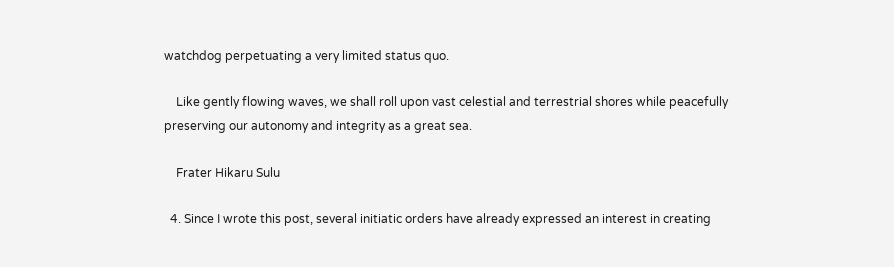watchdog perpetuating a very limited status quo.

    Like gently flowing waves, we shall roll upon vast celestial and terrestrial shores while peacefully preserving our autonomy and integrity as a great sea.

    Frater Hikaru Sulu

  4. Since I wrote this post, several initiatic orders have already expressed an interest in creating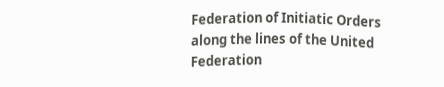Federation of Initiatic Orders along the lines of the United Federation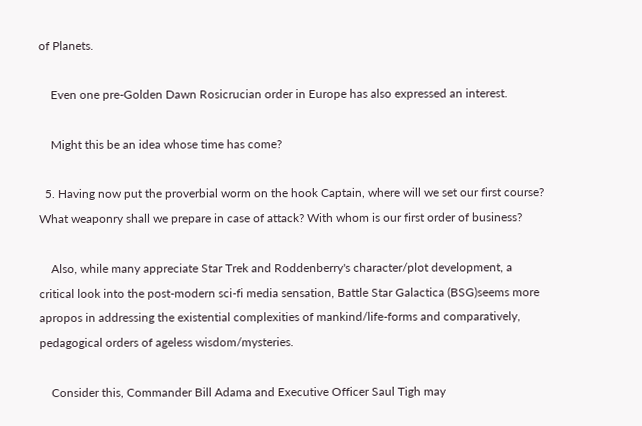of Planets.

    Even one pre-Golden Dawn Rosicrucian order in Europe has also expressed an interest.

    Might this be an idea whose time has come?

  5. Having now put the proverbial worm on the hook Captain, where will we set our first course? What weaponry shall we prepare in case of attack? With whom is our first order of business?

    Also, while many appreciate Star Trek and Roddenberry's character/plot development, a critical look into the post-modern sci-fi media sensation, Battle Star Galactica (BSG)seems more apropos in addressing the existential complexities of mankind/life-forms and comparatively, pedagogical orders of ageless wisdom/mysteries.

    Consider this, Commander Bill Adama and Executive Officer Saul Tigh may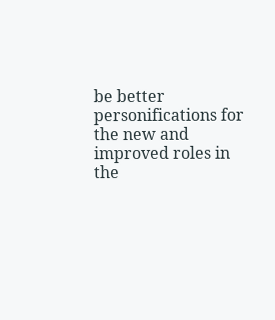be better personifications for the new and improved roles in the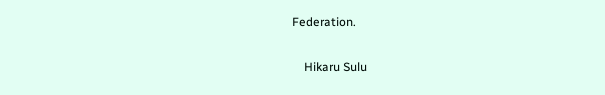Federation.

    Hikaru Sulu